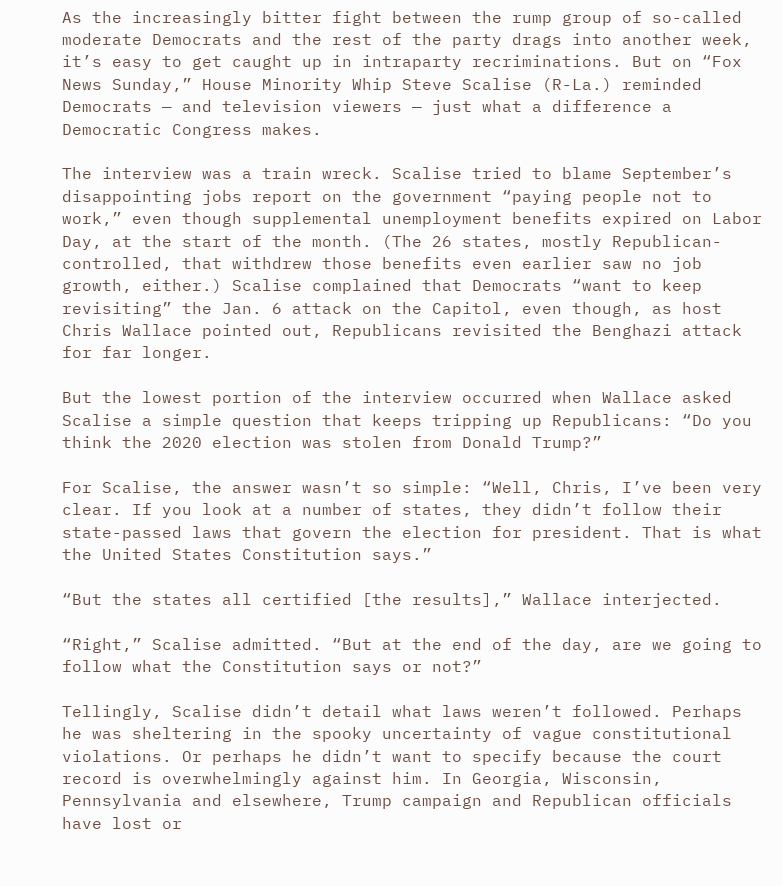As the increasingly bitter fight between the rump group of so-called moderate Democrats and the rest of the party drags into another week, it’s easy to get caught up in intraparty recriminations. But on “Fox News Sunday,” House Minority Whip Steve Scalise (R-La.) reminded Democrats — and television viewers — just what a difference a Democratic Congress makes.

The interview was a train wreck. Scalise tried to blame September’s disappointing jobs report on the government “paying people not to work,” even though supplemental unemployment benefits expired on Labor Day, at the start of the month. (The 26 states, mostly Republican-controlled, that withdrew those benefits even earlier saw no job growth, either.) Scalise complained that Democrats “want to keep revisiting” the Jan. 6 attack on the Capitol, even though, as host Chris Wallace pointed out, Republicans revisited the Benghazi attack for far longer.

But the lowest portion of the interview occurred when Wallace asked Scalise a simple question that keeps tripping up Republicans: “Do you think the 2020 election was stolen from Donald Trump?”

For Scalise, the answer wasn’t so simple: “Well, Chris, I’ve been very clear. If you look at a number of states, they didn’t follow their state-passed laws that govern the election for president. That is what the United States Constitution says.”

“But the states all certified [the results],” Wallace interjected.

“Right,” Scalise admitted. “But at the end of the day, are we going to follow what the Constitution says or not?”

Tellingly, Scalise didn’t detail what laws weren’t followed. Perhaps he was sheltering in the spooky uncertainty of vague constitutional violations. Or perhaps he didn’t want to specify because the court record is overwhelmingly against him. In Georgia, Wisconsin, Pennsylvania and elsewhere, Trump campaign and Republican officials have lost or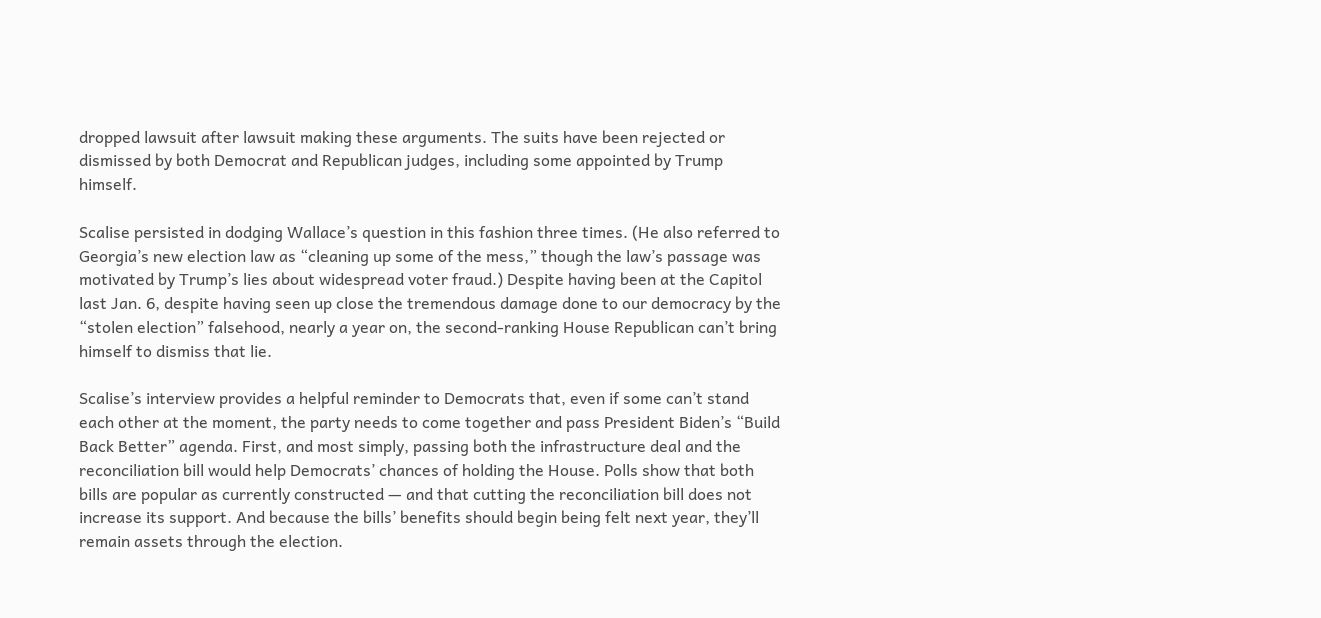dropped lawsuit after lawsuit making these arguments. The suits have been rejected or dismissed by both Democrat and Republican judges, including some appointed by Trump himself.

Scalise persisted in dodging Wallace’s question in this fashion three times. (He also referred to Georgia’s new election law as “cleaning up some of the mess,” though the law’s passage was motivated by Trump’s lies about widespread voter fraud.) Despite having been at the Capitol last Jan. 6, despite having seen up close the tremendous damage done to our democracy by the “stolen election” falsehood, nearly a year on, the second-ranking House Republican can’t bring himself to dismiss that lie.

Scalise’s interview provides a helpful reminder to Democrats that, even if some can’t stand each other at the moment, the party needs to come together and pass President Biden’s “Build Back Better” agenda. First, and most simply, passing both the infrastructure deal and the reconciliation bill would help Democrats’ chances of holding the House. Polls show that both bills are popular as currently constructed — and that cutting the reconciliation bill does not increase its support. And because the bills’ benefits should begin being felt next year, they’ll remain assets through the election.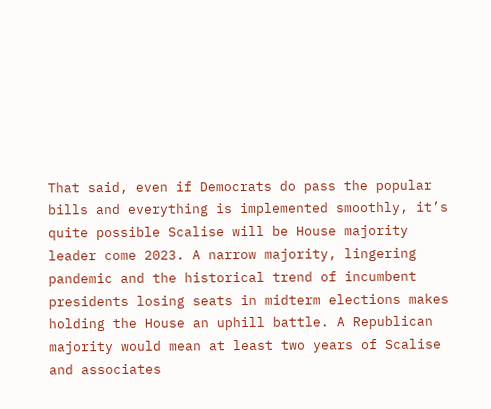That said, even if Democrats do pass the popular bills and everything is implemented smoothly, it’s quite possible Scalise will be House majority leader come 2023. A narrow majority, lingering pandemic and the historical trend of incumbent presidents losing seats in midterm elections makes holding the House an uphill battle. A Republican majority would mean at least two years of Scalise and associates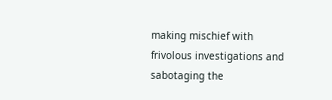making mischief with frivolous investigations and sabotaging the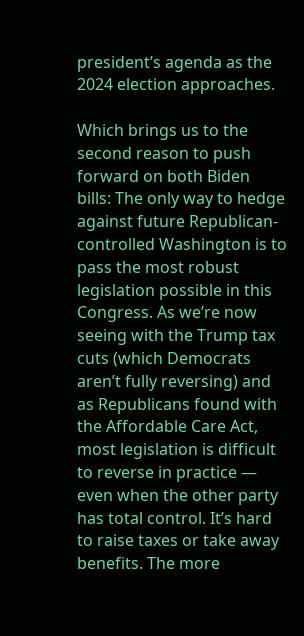president’s agenda as the 2024 election approaches.

Which brings us to the second reason to push forward on both Biden bills: The only way to hedge against future Republican-controlled Washington is to pass the most robust legislation possible in this Congress. As we’re now seeing with the Trump tax cuts (which Democrats aren’t fully reversing) and as Republicans found with the Affordable Care Act, most legislation is difficult to reverse in practice — even when the other party has total control. It’s hard to raise taxes or take away benefits. The more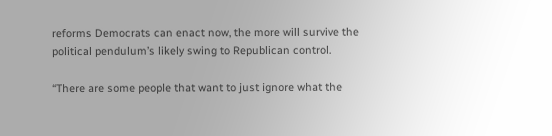reforms Democrats can enact now, the more will survive the political pendulum’s likely swing to Republican control.

“There are some people that want to just ignore what the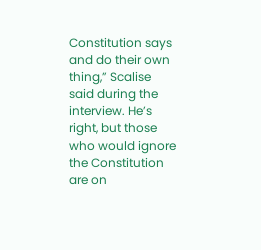Constitution says and do their own thing,” Scalise said during the interview. He’s right, but those who would ignore the Constitution are on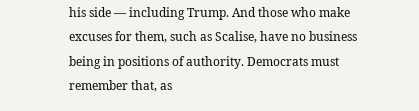his side — including Trump. And those who make excuses for them, such as Scalise, have no business being in positions of authority. Democrats must remember that, as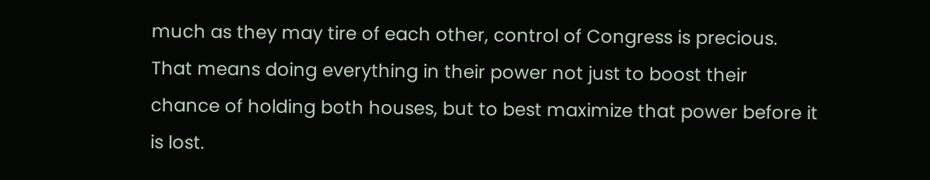much as they may tire of each other, control of Congress is precious. That means doing everything in their power not just to boost their chance of holding both houses, but to best maximize that power before it is lost.